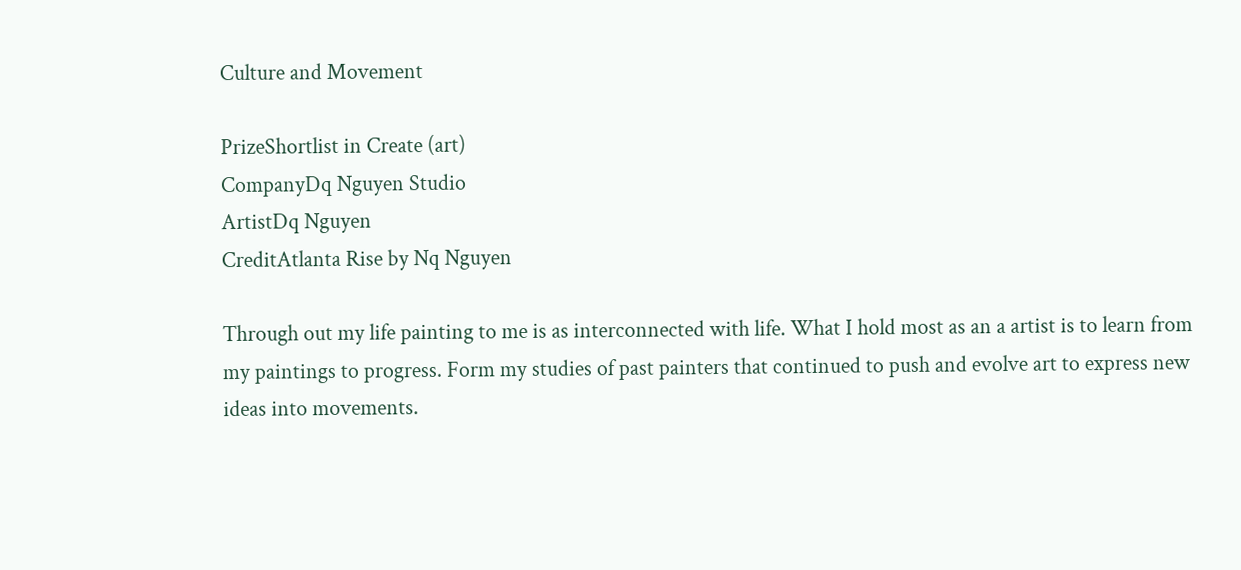Culture and Movement

PrizeShortlist in Create (art)
CompanyDq Nguyen Studio
ArtistDq Nguyen
CreditAtlanta Rise by Nq Nguyen

Through out my life painting to me is as interconnected with life. What I hold most as an a artist is to learn from my paintings to progress. Form my studies of past painters that continued to push and evolve art to express new ideas into movements.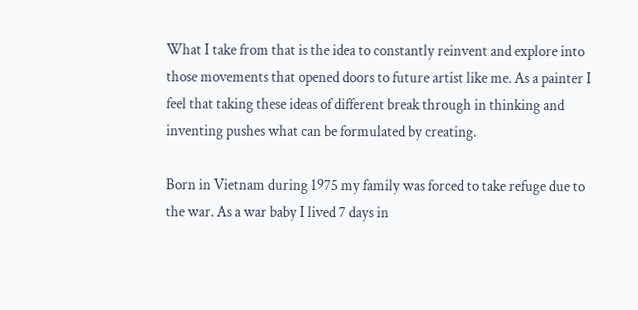What I take from that is the idea to constantly reinvent and explore into those movements that opened doors to future artist like me. As a painter I feel that taking these ideas of different break through in thinking and inventing pushes what can be formulated by creating.

Born in Vietnam during 1975 my family was forced to take refuge due to the war. As a war baby I lived 7 days in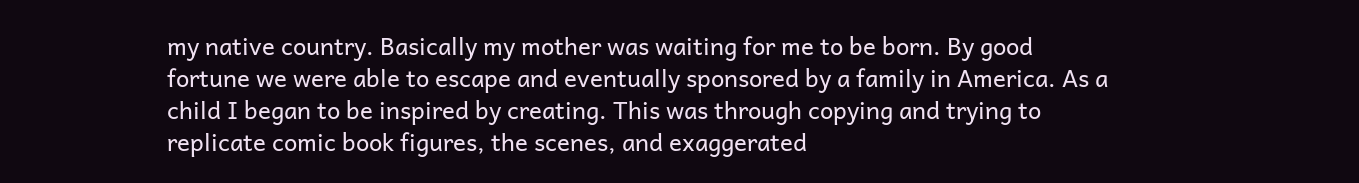my native country. Basically my mother was waiting for me to be born. By good fortune we were able to escape and eventually sponsored by a family in America. As a child I began to be inspired by creating. This was through copying and trying to replicate comic book figures, the scenes, and exaggerated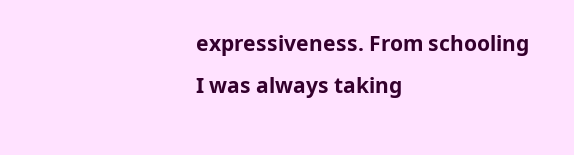expressiveness. From schooling I was always taking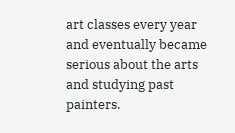art classes every year and eventually became serious about the arts and studying past painters.